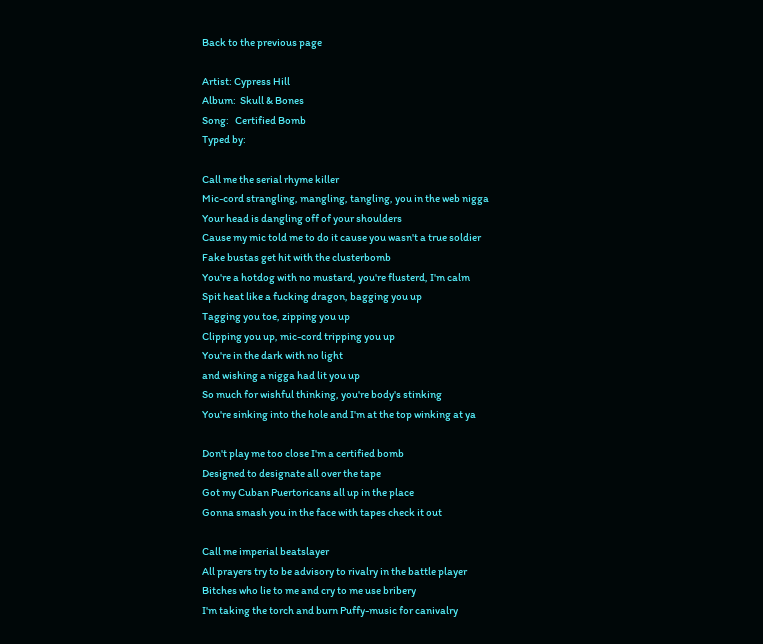Back to the previous page

Artist: Cypress Hill
Album:  Skull & Bones
Song:   Certified Bomb
Typed by:

Call me the serial rhyme killer
Mic-cord strangling, mangling, tangling, you in the web nigga
Your head is dangling off of your shoulders
Cause my mic told me to do it cause you wasn't a true soldier
Fake bustas get hit with the clusterbomb
You're a hotdog with no mustard, you're flusterd, I'm calm
Spit heat like a fucking dragon, bagging you up
Tagging you toe, zipping you up
Clipping you up, mic-cord tripping you up
You're in the dark with no light
and wishing a nigga had lit you up
So much for wishful thinking, you're body's stinking
You're sinking into the hole and I'm at the top winking at ya

Don't play me too close I'm a certified bomb
Designed to designate all over the tape
Got my Cuban Puertoricans all up in the place
Gonna smash you in the face with tapes check it out

Call me imperial beatslayer
All prayers try to be advisory to rivalry in the battle player
Bitches who lie to me and cry to me use bribery
I'm taking the torch and burn Puffy-music for canivalry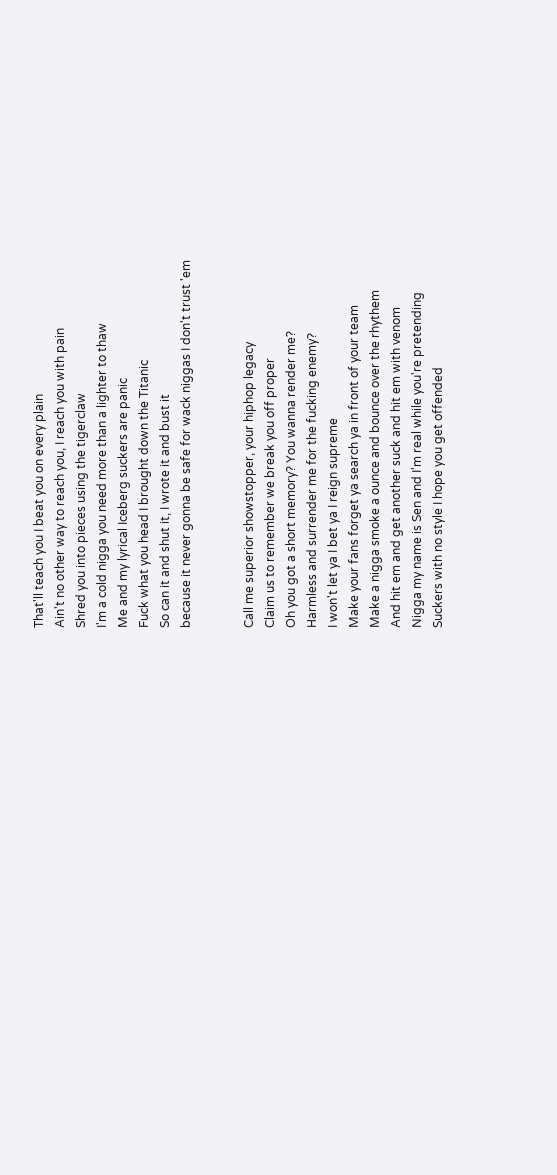That'll teach you I beat you on every plain
Ain't no other way to reach you, I reach you with pain
Shred you into pieces using the tigerclaw
I'm a cold nigga you need more than a lighter to thaw
Me and my lyrical Iceberg suckers are panic
Fuck what you head I brought down the Titanic
So can it and shut it, I wrote it and bust it
because it never gonna be safe for wack niggas I don't trust 'em


Call me superior showstopper, your hiphop legacy
Claim us to remember we break you off proper
Oh you got a short memory? You wanna render me?
Harmless and surrender me for the fucking enemy?
I won't let ya I bet ya I reign supreme
Make your fans forget ya search ya in front of your team
Make a nigga smoke a ounce and bounce over the rhythem
And hit em and get another suck and hit em with venom
Nigga my name is Sen and I'm real while you're pretending
Suckers with no style I hope you get offended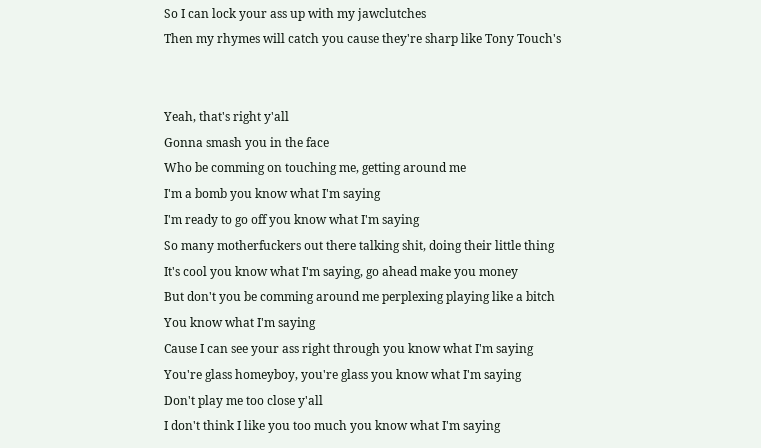So I can lock your ass up with my jawclutches
Then my rhymes will catch you cause they're sharp like Tony Touch's


Yeah, that's right y'all
Gonna smash you in the face
Who be comming on touching me, getting around me
I'm a bomb you know what I'm saying
I'm ready to go off you know what I'm saying
So many motherfuckers out there talking shit, doing their little thing
It's cool you know what I'm saying, go ahead make you money
But don't you be comming around me perplexing playing like a bitch
You know what I'm saying
Cause I can see your ass right through you know what I'm saying
You're glass homeyboy, you're glass you know what I'm saying
Don't play me too close y'all
I don't think I like you too much you know what I'm saying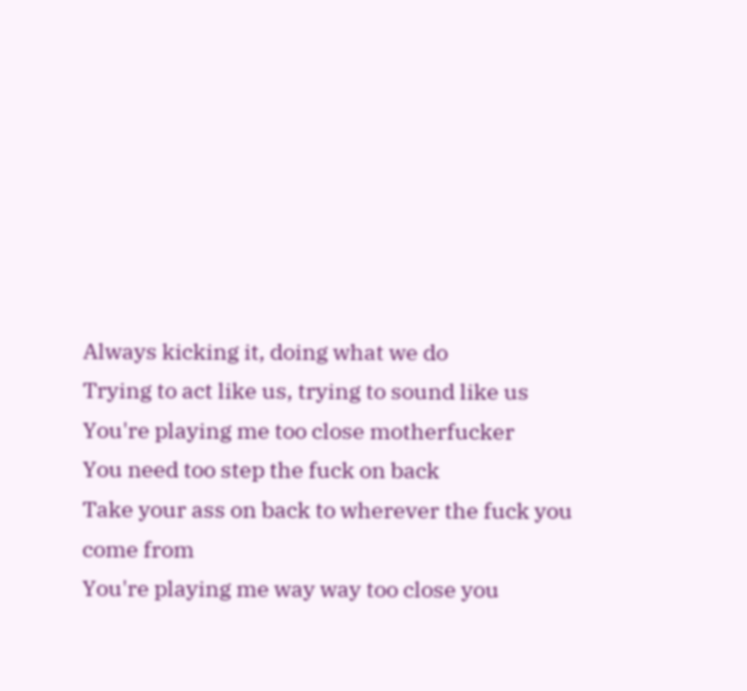Always kicking it, doing what we do
Trying to act like us, trying to sound like us
You're playing me too close motherfucker
You need too step the fuck on back
Take your ass on back to wherever the fuck you come from
You're playing me way way too close you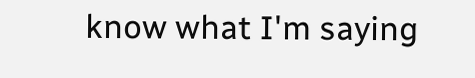know what I'm saying